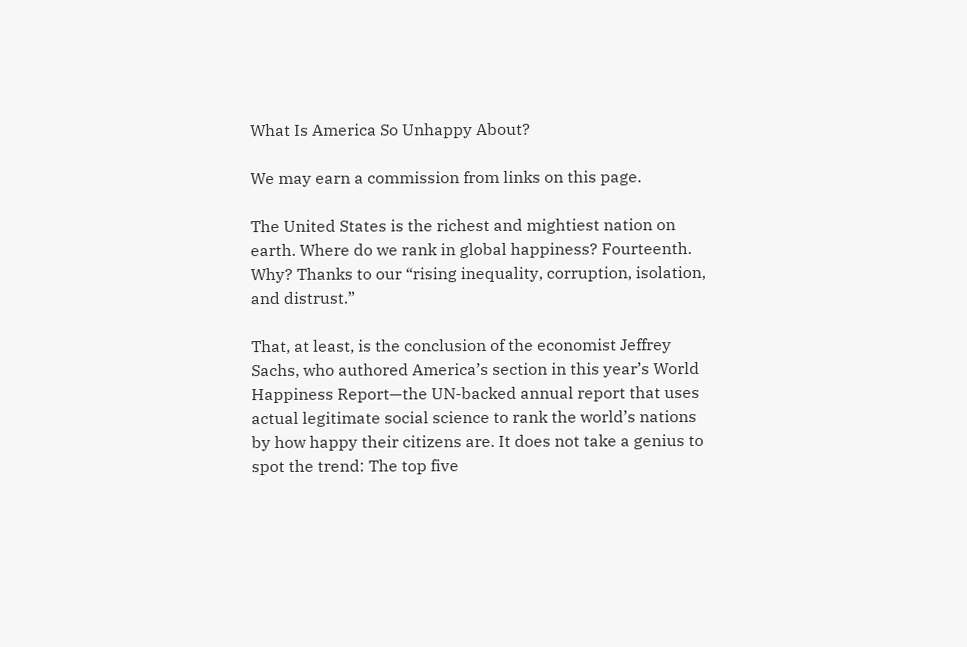What Is America So Unhappy About?

We may earn a commission from links on this page.

The United States is the richest and mightiest nation on earth. Where do we rank in global happiness? Fourteenth. Why? Thanks to our “rising inequality, corruption, isolation, and distrust.”

That, at least, is the conclusion of the economist Jeffrey Sachs, who authored America’s section in this year’s World Happiness Report—the UN-backed annual report that uses actual legitimate social science to rank the world’s nations by how happy their citizens are. It does not take a genius to spot the trend: The top five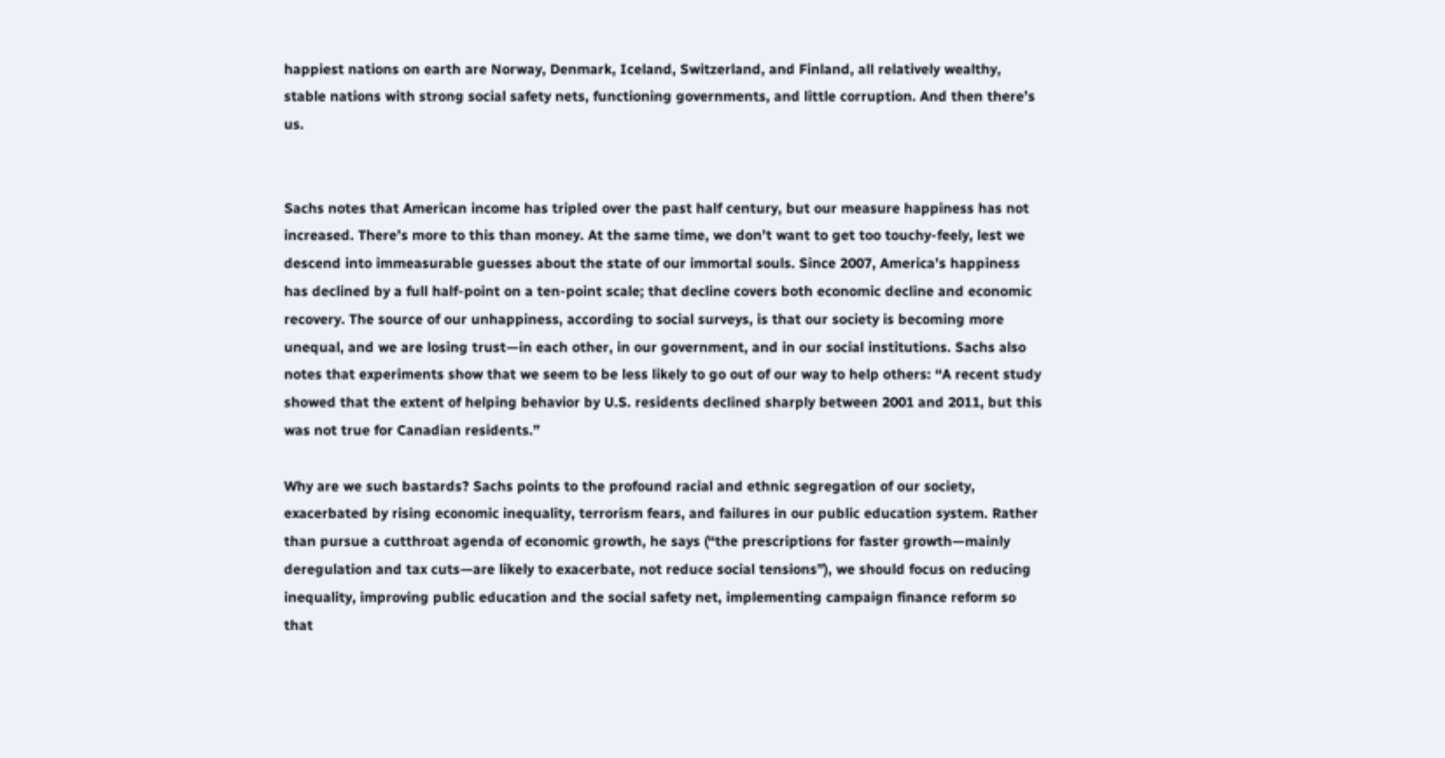happiest nations on earth are Norway, Denmark, Iceland, Switzerland, and Finland, all relatively wealthy, stable nations with strong social safety nets, functioning governments, and little corruption. And then there’s us.


Sachs notes that American income has tripled over the past half century, but our measure happiness has not increased. There’s more to this than money. At the same time, we don’t want to get too touchy-feely, lest we descend into immeasurable guesses about the state of our immortal souls. Since 2007, America’s happiness has declined by a full half-point on a ten-point scale; that decline covers both economic decline and economic recovery. The source of our unhappiness, according to social surveys, is that our society is becoming more unequal, and we are losing trust—in each other, in our government, and in our social institutions. Sachs also notes that experiments show that we seem to be less likely to go out of our way to help others: “A recent study showed that the extent of helping behavior by U.S. residents declined sharply between 2001 and 2011, but this was not true for Canadian residents.”

Why are we such bastards? Sachs points to the profound racial and ethnic segregation of our society, exacerbated by rising economic inequality, terrorism fears, and failures in our public education system. Rather than pursue a cutthroat agenda of economic growth, he says (“the prescriptions for faster growth—mainly deregulation and tax cuts—are likely to exacerbate, not reduce social tensions”), we should focus on reducing inequality, improving public education and the social safety net, implementing campaign finance reform so that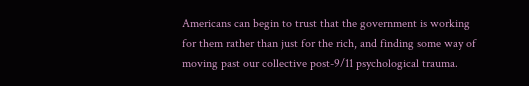Americans can begin to trust that the government is working for them rather than just for the rich, and finding some way of moving past our collective post-9/11 psychological trauma.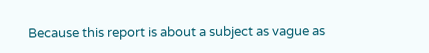Because this report is about a subject as vague as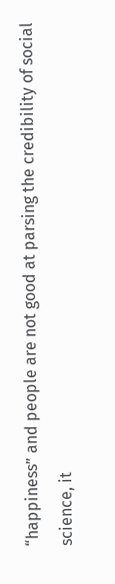“happiness” and people are not good at parsing the credibility of social science, it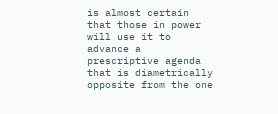is almost certain that those in power will use it to advance a prescriptive agenda that is diametrically opposite from the one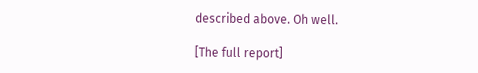described above. Oh well.

[The full report]